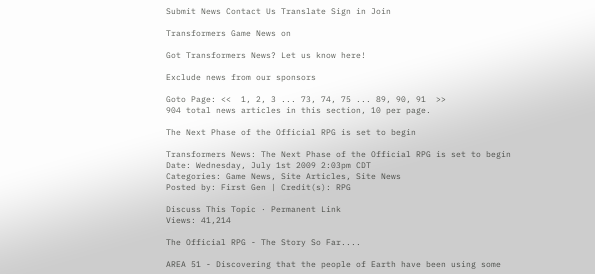Submit News Contact Us Translate Sign in Join

Transformers Game News on

Got Transformers News? Let us know here!

Exclude news from our sponsors

Goto Page: <<  1, 2, 3 ... 73, 74, 75 ... 89, 90, 91  >>
904 total news articles in this section, 10 per page.

The Next Phase of the Official RPG is set to begin

Transformers News: The Next Phase of the Official RPG is set to begin
Date: Wednesday, July 1st 2009 2:03pm CDT
Categories: Game News, Site Articles, Site News
Posted by: First Gen | Credit(s): RPG

Discuss This Topic · Permanent Link
Views: 41,214

The Official RPG - The Story So Far....

AREA 51 - Discovering that the people of Earth have been using some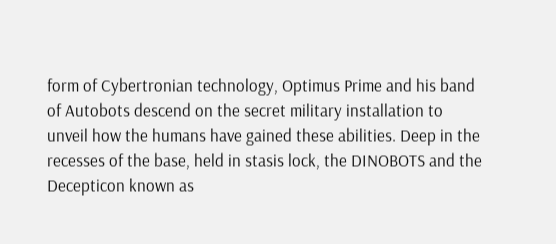form of Cybertronian technology, Optimus Prime and his band of Autobots descend on the secret military installation to unveil how the humans have gained these abilities. Deep in the recesses of the base, held in stasis lock, the DINOBOTS and the Decepticon known as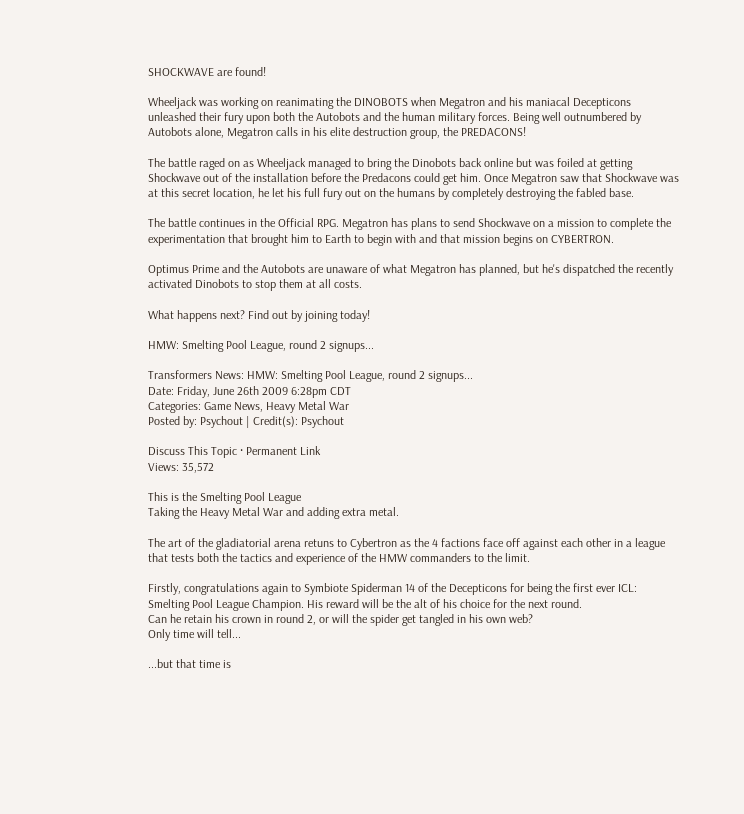SHOCKWAVE are found!

Wheeljack was working on reanimating the DINOBOTS when Megatron and his maniacal Decepticons unleashed their fury upon both the Autobots and the human military forces. Being well outnumbered by Autobots alone, Megatron calls in his elite destruction group, the PREDACONS!

The battle raged on as Wheeljack managed to bring the Dinobots back online but was foiled at getting Shockwave out of the installation before the Predacons could get him. Once Megatron saw that Shockwave was at this secret location, he let his full fury out on the humans by completely destroying the fabled base.

The battle continues in the Official RPG. Megatron has plans to send Shockwave on a mission to complete the experimentation that brought him to Earth to begin with and that mission begins on CYBERTRON.

Optimus Prime and the Autobots are unaware of what Megatron has planned, but he's dispatched the recently activated Dinobots to stop them at all costs.

What happens next? Find out by joining today!

HMW: Smelting Pool League, round 2 signups...

Transformers News: HMW: Smelting Pool League, round 2 signups...
Date: Friday, June 26th 2009 6:28pm CDT
Categories: Game News, Heavy Metal War
Posted by: Psychout | Credit(s): Psychout

Discuss This Topic · Permanent Link
Views: 35,572

This is the Smelting Pool League
Taking the Heavy Metal War and adding extra metal.

The art of the gladiatorial arena retuns to Cybertron as the 4 factions face off against each other in a league that tests both the tactics and experience of the HMW commanders to the limit.

Firstly, congratulations again to Symbiote Spiderman 14 of the Decepticons for being the first ever ICL: Smelting Pool League Champion. His reward will be the alt of his choice for the next round.
Can he retain his crown in round 2, or will the spider get tangled in his own web?
Only time will tell...

...but that time is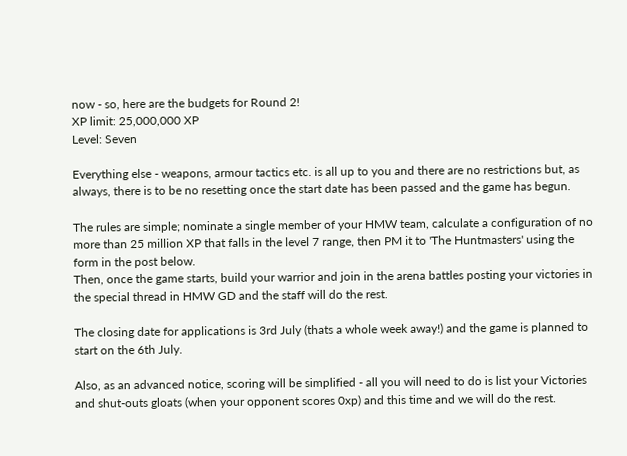now - so, here are the budgets for Round 2!
XP limit: 25,000,000 XP
Level: Seven

Everything else - weapons, armour tactics etc. is all up to you and there are no restrictions but, as always, there is to be no resetting once the start date has been passed and the game has begun.

The rules are simple; nominate a single member of your HMW team, calculate a configuration of no more than 25 million XP that falls in the level 7 range, then PM it to 'The Huntmasters' using the form in the post below.
Then, once the game starts, build your warrior and join in the arena battles posting your victories in the special thread in HMW GD and the staff will do the rest.

The closing date for applications is 3rd July (thats a whole week away!) and the game is planned to start on the 6th July.

Also, as an advanced notice, scoring will be simplified - all you will need to do is list your Victories and shut-outs gloats (when your opponent scores 0xp) and this time and we will do the rest.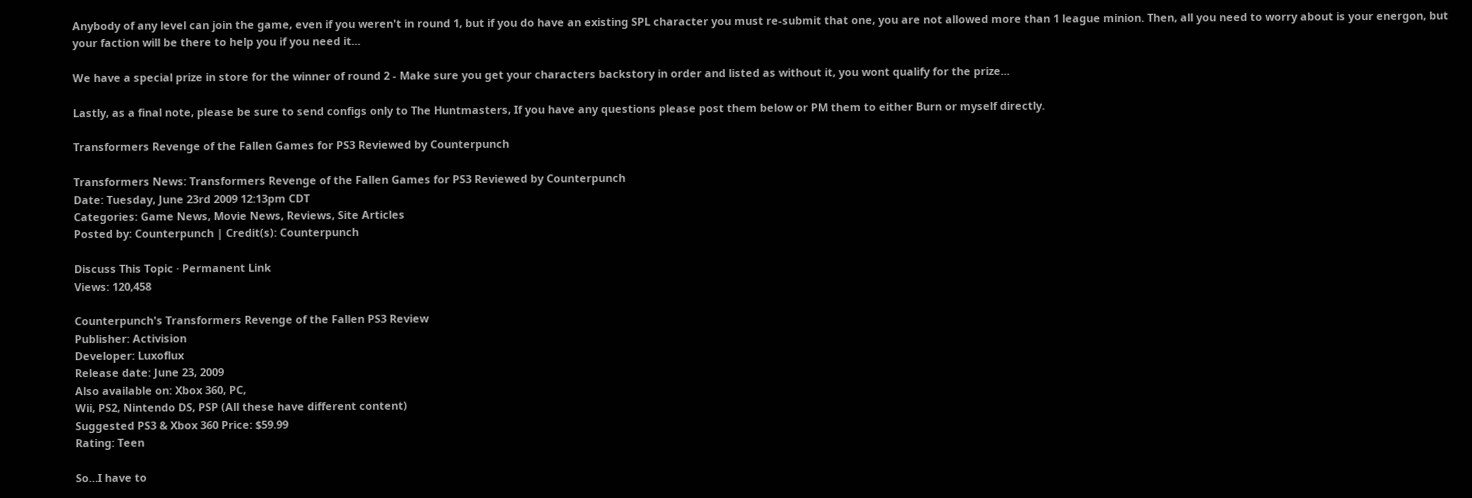Anybody of any level can join the game, even if you weren't in round 1, but if you do have an existing SPL character you must re-submit that one, you are not allowed more than 1 league minion. Then, all you need to worry about is your energon, but your faction will be there to help you if you need it...

We have a special prize in store for the winner of round 2 - Make sure you get your characters backstory in order and listed as without it, you wont qualify for the prize...

Lastly, as a final note, please be sure to send configs only to The Huntmasters, If you have any questions please post them below or PM them to either Burn or myself directly.

Transformers Revenge of the Fallen Games for PS3 Reviewed by Counterpunch

Transformers News: Transformers Revenge of the Fallen Games for PS3 Reviewed by Counterpunch
Date: Tuesday, June 23rd 2009 12:13pm CDT
Categories: Game News, Movie News, Reviews, Site Articles
Posted by: Counterpunch | Credit(s): Counterpunch

Discuss This Topic · Permanent Link
Views: 120,458

Counterpunch's Transformers Revenge of the Fallen PS3 Review
Publisher: Activision
Developer: Luxoflux
Release date: June 23, 2009
Also available on: Xbox 360, PC,
Wii, PS2, Nintendo DS, PSP (All these have different content)
Suggested PS3 & Xbox 360 Price: $59.99
Rating: Teen

So…I have to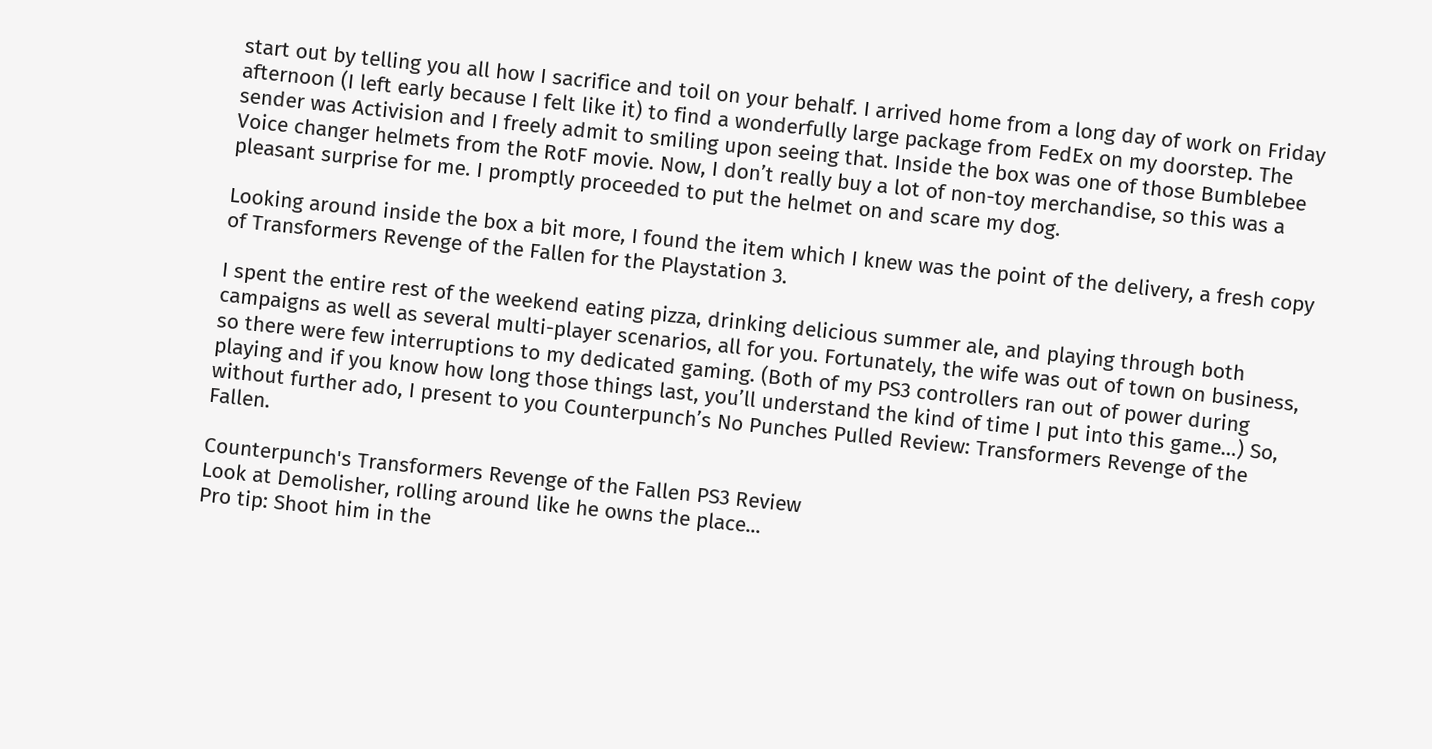start out by telling you all how I sacrifice and toil on your behalf. I arrived home from a long day of work on Friday afternoon (I left early because I felt like it) to find a wonderfully large package from FedEx on my doorstep. The sender was Activision and I freely admit to smiling upon seeing that. Inside the box was one of those Bumblebee Voice changer helmets from the RotF movie. Now, I don’t really buy a lot of non-toy merchandise, so this was a pleasant surprise for me. I promptly proceeded to put the helmet on and scare my dog.

Looking around inside the box a bit more, I found the item which I knew was the point of the delivery, a fresh copy of Transformers Revenge of the Fallen for the Playstation 3.

I spent the entire rest of the weekend eating pizza, drinking delicious summer ale, and playing through both campaigns as well as several multi-player scenarios, all for you. Fortunately, the wife was out of town on business, so there were few interruptions to my dedicated gaming. (Both of my PS3 controllers ran out of power during playing and if you know how long those things last, you’ll understand the kind of time I put into this game…) So, without further ado, I present to you Counterpunch’s No Punches Pulled Review: Transformers Revenge of the Fallen.

Counterpunch's Transformers Revenge of the Fallen PS3 Review
Look at Demolisher, rolling around like he owns the place...
Pro tip: Shoot him in the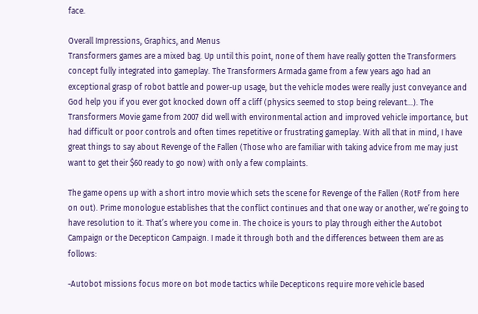face.

Overall Impressions, Graphics, and Menus
Transformers games are a mixed bag. Up until this point, none of them have really gotten the Transformers concept fully integrated into gameplay. The Transformers Armada game from a few years ago had an exceptional grasp of robot battle and power-up usage, but the vehicle modes were really just conveyance and God help you if you ever got knocked down off a cliff (physics seemed to stop being relevant…). The Transformers Movie game from 2007 did well with environmental action and improved vehicle importance, but had difficult or poor controls and often times repetitive or frustrating gameplay. With all that in mind, I have great things to say about Revenge of the Fallen (Those who are familiar with taking advice from me may just want to get their $60 ready to go now) with only a few complaints.

The game opens up with a short intro movie which sets the scene for Revenge of the Fallen (RotF from here on out). Prime monologue establishes that the conflict continues and that one way or another, we’re going to have resolution to it. That’s where you come in. The choice is yours to play through either the Autobot Campaign or the Decepticon Campaign. I made it through both and the differences between them are as follows:

-Autobot missions focus more on bot mode tactics while Decepticons require more vehicle based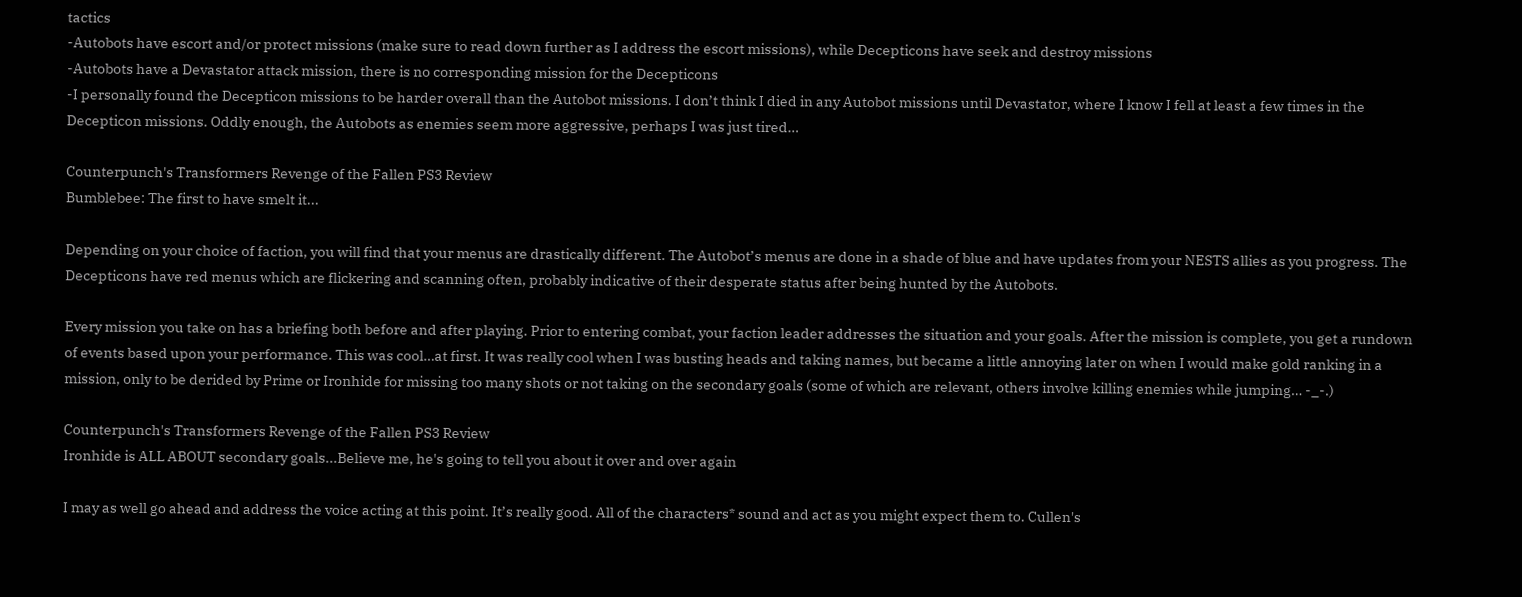tactics
-Autobots have escort and/or protect missions (make sure to read down further as I address the escort missions), while Decepticons have seek and destroy missions
-Autobots have a Devastator attack mission, there is no corresponding mission for the Decepticons
-I personally found the Decepticon missions to be harder overall than the Autobot missions. I don’t think I died in any Autobot missions until Devastator, where I know I fell at least a few times in the Decepticon missions. Oddly enough, the Autobots as enemies seem more aggressive, perhaps I was just tired…

Counterpunch's Transformers Revenge of the Fallen PS3 Review
Bumblebee: The first to have smelt it...

Depending on your choice of faction, you will find that your menus are drastically different. The Autobot’s menus are done in a shade of blue and have updates from your NESTS allies as you progress. The Decepticons have red menus which are flickering and scanning often, probably indicative of their desperate status after being hunted by the Autobots.

Every mission you take on has a briefing both before and after playing. Prior to entering combat, your faction leader addresses the situation and your goals. After the mission is complete, you get a rundown of events based upon your performance. This was cool…at first. It was really cool when I was busting heads and taking names, but became a little annoying later on when I would make gold ranking in a mission, only to be derided by Prime or Ironhide for missing too many shots or not taking on the secondary goals (some of which are relevant, others involve killing enemies while jumping… -_-.)

Counterpunch's Transformers Revenge of the Fallen PS3 Review
Ironhide is ALL ABOUT secondary goals...Believe me, he's going to tell you about it over and over again

I may as well go ahead and address the voice acting at this point. It’s really good. All of the characters* sound and act as you might expect them to. Cullen's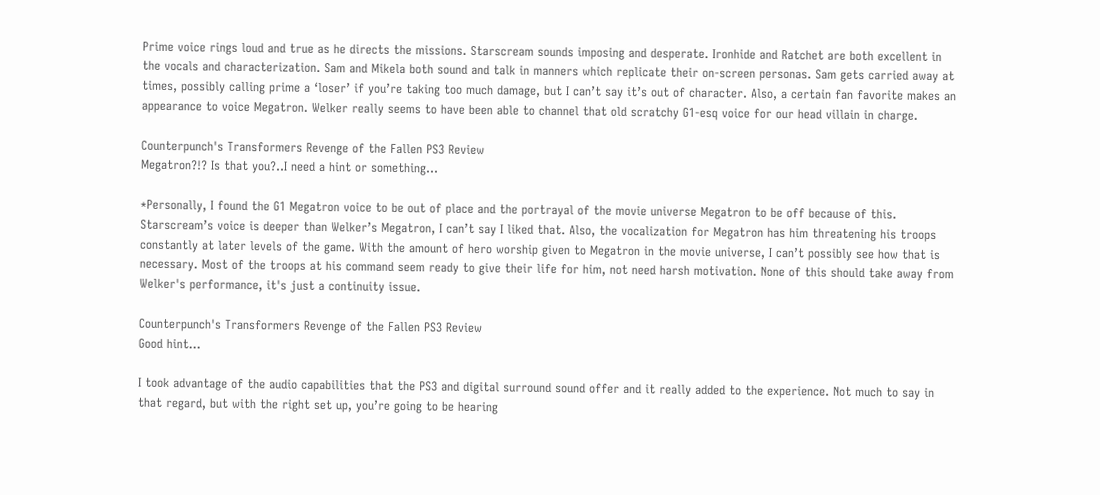Prime voice rings loud and true as he directs the missions. Starscream sounds imposing and desperate. Ironhide and Ratchet are both excellent in the vocals and characterization. Sam and Mikela both sound and talk in manners which replicate their on-screen personas. Sam gets carried away at times, possibly calling prime a ‘loser’ if you’re taking too much damage, but I can’t say it’s out of character. Also, a certain fan favorite makes an appearance to voice Megatron. Welker really seems to have been able to channel that old scratchy G1-esq voice for our head villain in charge.

Counterpunch's Transformers Revenge of the Fallen PS3 Review
Megatron?!? Is that you?..I need a hint or something...

*Personally, I found the G1 Megatron voice to be out of place and the portrayal of the movie universe Megatron to be off because of this. Starscream’s voice is deeper than Welker’s Megatron, I can’t say I liked that. Also, the vocalization for Megatron has him threatening his troops constantly at later levels of the game. With the amount of hero worship given to Megatron in the movie universe, I can’t possibly see how that is necessary. Most of the troops at his command seem ready to give their life for him, not need harsh motivation. None of this should take away from Welker's performance, it's just a continuity issue.

Counterpunch's Transformers Revenge of the Fallen PS3 Review
Good hint...

I took advantage of the audio capabilities that the PS3 and digital surround sound offer and it really added to the experience. Not much to say in that regard, but with the right set up, you’re going to be hearing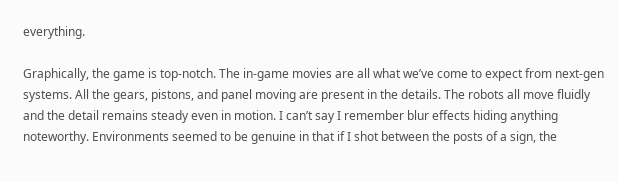everything.

Graphically, the game is top-notch. The in-game movies are all what we’ve come to expect from next-gen systems. All the gears, pistons, and panel moving are present in the details. The robots all move fluidly and the detail remains steady even in motion. I can’t say I remember blur effects hiding anything noteworthy. Environments seemed to be genuine in that if I shot between the posts of a sign, the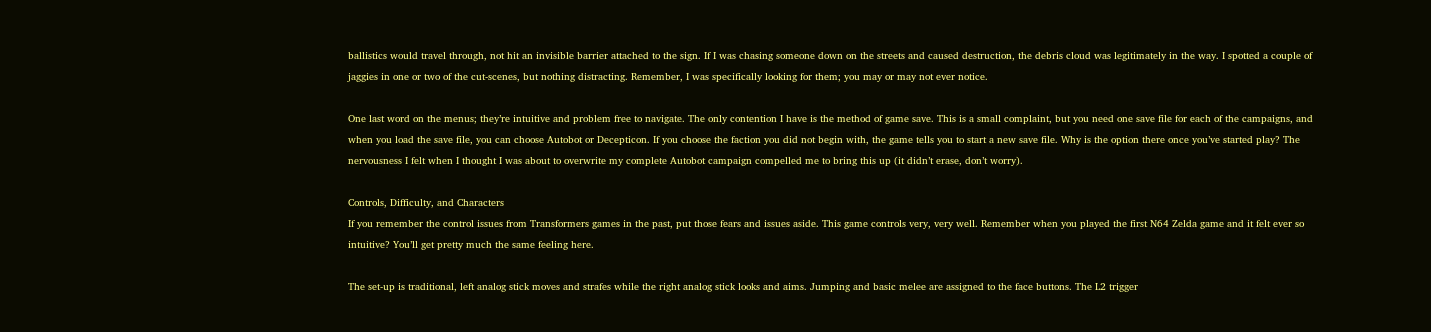ballistics would travel through, not hit an invisible barrier attached to the sign. If I was chasing someone down on the streets and caused destruction, the debris cloud was legitimately in the way. I spotted a couple of jaggies in one or two of the cut-scenes, but nothing distracting. Remember, I was specifically looking for them; you may or may not ever notice.

One last word on the menus; they’re intuitive and problem free to navigate. The only contention I have is the method of game save. This is a small complaint, but you need one save file for each of the campaigns, and when you load the save file, you can choose Autobot or Decepticon. If you choose the faction you did not begin with, the game tells you to start a new save file. Why is the option there once you’ve started play? The nervousness I felt when I thought I was about to overwrite my complete Autobot campaign compelled me to bring this up (it didn’t erase, don’t worry).

Controls, Difficulty, and Characters
If you remember the control issues from Transformers games in the past, put those fears and issues aside. This game controls very, very well. Remember when you played the first N64 Zelda game and it felt ever so intuitive? You’ll get pretty much the same feeling here.

The set-up is traditional, left analog stick moves and strafes while the right analog stick looks and aims. Jumping and basic melee are assigned to the face buttons. The L2 trigger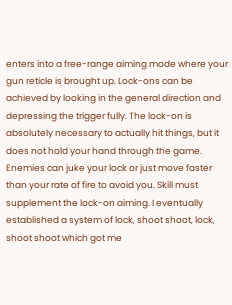enters into a free-range aiming mode where your gun reticle is brought up. Lock-ons can be achieved by looking in the general direction and depressing the trigger fully. The lock-on is absolutely necessary to actually hit things, but it does not hold your hand through the game. Enemies can juke your lock or just move faster than your rate of fire to avoid you. Skill must supplement the lock-on aiming. I eventually established a system of lock, shoot shoot, lock, shoot shoot which got me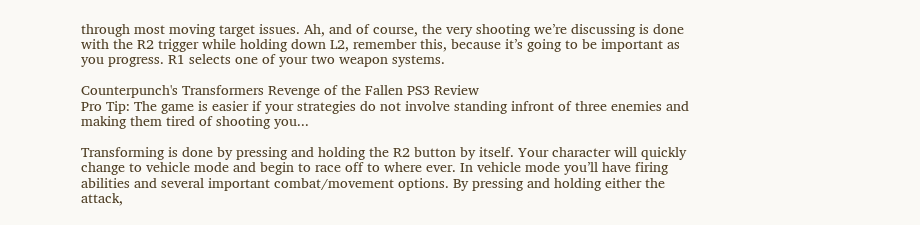through most moving target issues. Ah, and of course, the very shooting we’re discussing is done with the R2 trigger while holding down L2, remember this, because it’s going to be important as you progress. R1 selects one of your two weapon systems.

Counterpunch's Transformers Revenge of the Fallen PS3 Review
Pro Tip: The game is easier if your strategies do not involve standing infront of three enemies and making them tired of shooting you...

Transforming is done by pressing and holding the R2 button by itself. Your character will quickly change to vehicle mode and begin to race off to where ever. In vehicle mode you’ll have firing abilities and several important combat/movement options. By pressing and holding either the attack,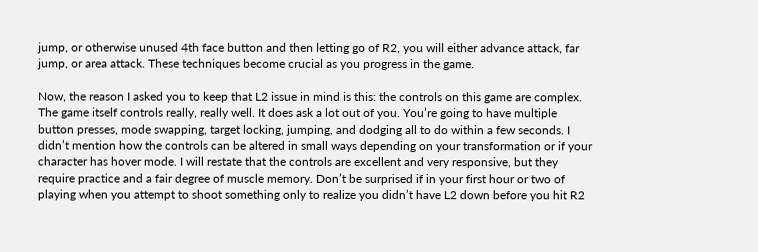jump, or otherwise unused 4th face button and then letting go of R2, you will either advance attack, far jump, or area attack. These techniques become crucial as you progress in the game.

Now, the reason I asked you to keep that L2 issue in mind is this: the controls on this game are complex. The game itself controls really, really well. It does ask a lot out of you. You’re going to have multiple button presses, mode swapping, target locking, jumping, and dodging all to do within a few seconds. I didn’t mention how the controls can be altered in small ways depending on your transformation or if your character has hover mode. I will restate that the controls are excellent and very responsive, but they require practice and a fair degree of muscle memory. Don’t be surprised if in your first hour or two of playing when you attempt to shoot something only to realize you didn’t have L2 down before you hit R2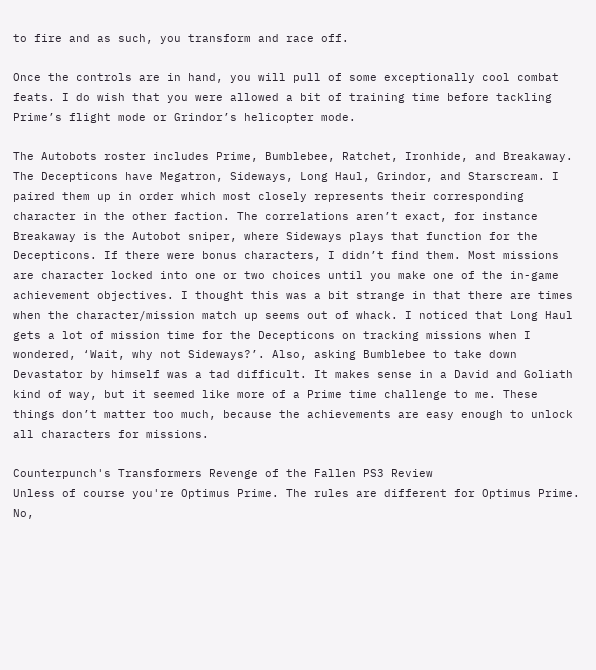to fire and as such, you transform and race off.

Once the controls are in hand, you will pull of some exceptionally cool combat feats. I do wish that you were allowed a bit of training time before tackling Prime’s flight mode or Grindor’s helicopter mode.

The Autobots roster includes Prime, Bumblebee, Ratchet, Ironhide, and Breakaway. The Decepticons have Megatron, Sideways, Long Haul, Grindor, and Starscream. I paired them up in order which most closely represents their corresponding character in the other faction. The correlations aren’t exact, for instance Breakaway is the Autobot sniper, where Sideways plays that function for the Decepticons. If there were bonus characters, I didn’t find them. Most missions are character locked into one or two choices until you make one of the in-game achievement objectives. I thought this was a bit strange in that there are times when the character/mission match up seems out of whack. I noticed that Long Haul gets a lot of mission time for the Decepticons on tracking missions when I wondered, ‘Wait, why not Sideways?’. Also, asking Bumblebee to take down Devastator by himself was a tad difficult. It makes sense in a David and Goliath kind of way, but it seemed like more of a Prime time challenge to me. These things don’t matter too much, because the achievements are easy enough to unlock all characters for missions.

Counterpunch's Transformers Revenge of the Fallen PS3 Review
Unless of course you're Optimus Prime. The rules are different for Optimus Prime.
No,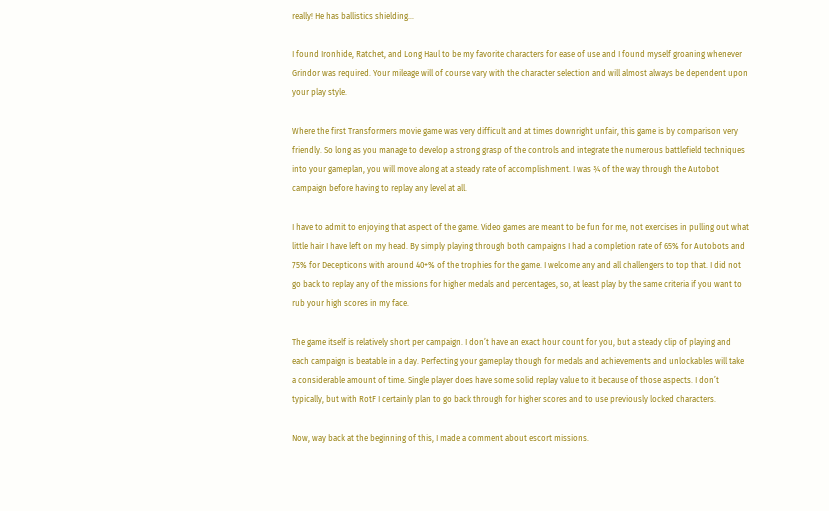really! He has ballistics shielding...

I found Ironhide, Ratchet, and Long Haul to be my favorite characters for ease of use and I found myself groaning whenever Grindor was required. Your mileage will of course vary with the character selection and will almost always be dependent upon your play style.

Where the first Transformers movie game was very difficult and at times downright unfair, this game is by comparison very friendly. So long as you manage to develop a strong grasp of the controls and integrate the numerous battlefield techniques into your gameplan, you will move along at a steady rate of accomplishment. I was ¾ of the way through the Autobot campaign before having to replay any level at all.

I have to admit to enjoying that aspect of the game. Video games are meant to be fun for me, not exercises in pulling out what little hair I have left on my head. By simply playing through both campaigns I had a completion rate of 65% for Autobots and 75% for Decepticons with around 40+% of the trophies for the game. I welcome any and all challengers to top that. I did not go back to replay any of the missions for higher medals and percentages, so, at least play by the same criteria if you want to rub your high scores in my face.

The game itself is relatively short per campaign. I don’t have an exact hour count for you, but a steady clip of playing and each campaign is beatable in a day. Perfecting your gameplay though for medals and achievements and unlockables will take a considerable amount of time. Single player does have some solid replay value to it because of those aspects. I don’t typically, but with RotF I certainly plan to go back through for higher scores and to use previously locked characters.

Now, way back at the beginning of this, I made a comment about escort missions.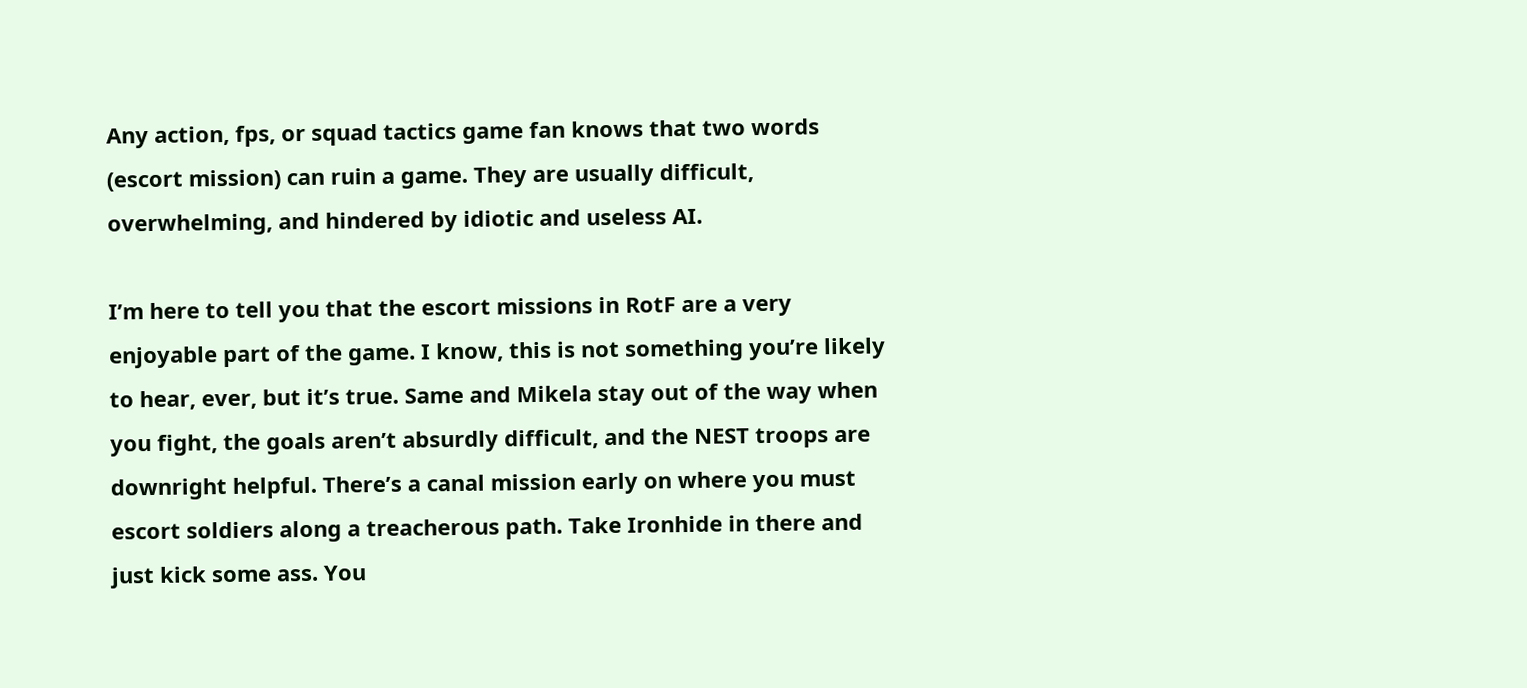Any action, fps, or squad tactics game fan knows that two words (escort mission) can ruin a game. They are usually difficult, overwhelming, and hindered by idiotic and useless AI.

I’m here to tell you that the escort missions in RotF are a very enjoyable part of the game. I know, this is not something you’re likely to hear, ever, but it’s true. Same and Mikela stay out of the way when you fight, the goals aren’t absurdly difficult, and the NEST troops are downright helpful. There’s a canal mission early on where you must escort soldiers along a treacherous path. Take Ironhide in there and just kick some ass. You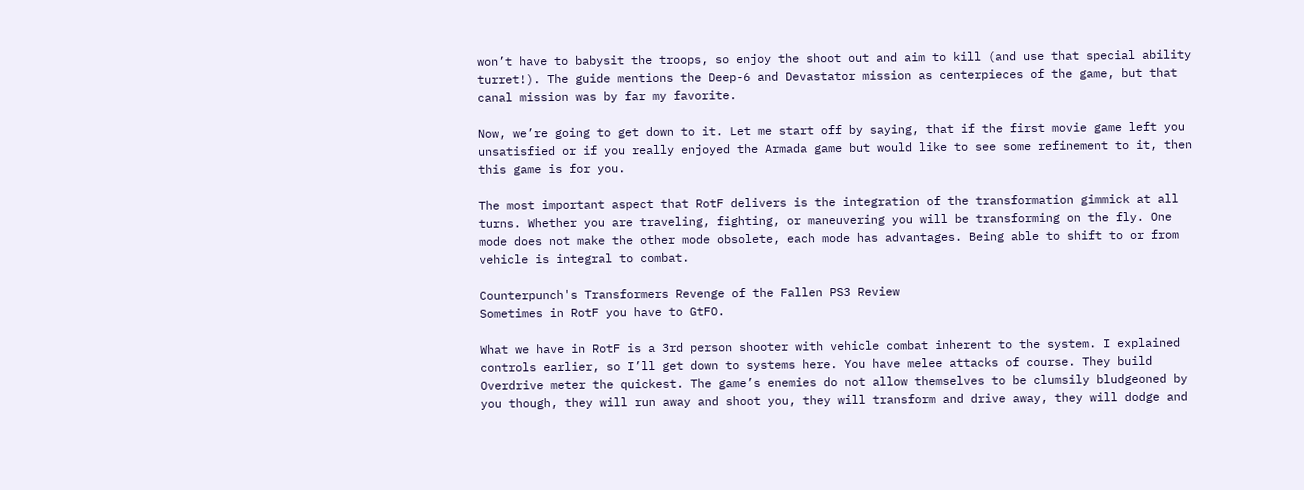won’t have to babysit the troops, so enjoy the shoot out and aim to kill (and use that special ability turret!). The guide mentions the Deep-6 and Devastator mission as centerpieces of the game, but that canal mission was by far my favorite.

Now, we’re going to get down to it. Let me start off by saying, that if the first movie game left you unsatisfied or if you really enjoyed the Armada game but would like to see some refinement to it, then this game is for you.

The most important aspect that RotF delivers is the integration of the transformation gimmick at all turns. Whether you are traveling, fighting, or maneuvering you will be transforming on the fly. One mode does not make the other mode obsolete, each mode has advantages. Being able to shift to or from vehicle is integral to combat.

Counterpunch's Transformers Revenge of the Fallen PS3 Review
Sometimes in RotF you have to GtFO.

What we have in RotF is a 3rd person shooter with vehicle combat inherent to the system. I explained controls earlier, so I’ll get down to systems here. You have melee attacks of course. They build Overdrive meter the quickest. The game’s enemies do not allow themselves to be clumsily bludgeoned by you though, they will run away and shoot you, they will transform and drive away, they will dodge and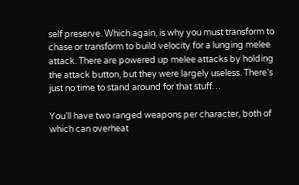self preserve. Which again, is why you must transform to chase or transform to build velocity for a lunging melee attack. There are powered up melee attacks by holding the attack button, but they were largely useless. There’s just no time to stand around for that stuff…

You’ll have two ranged weapons per character, both of which can overheat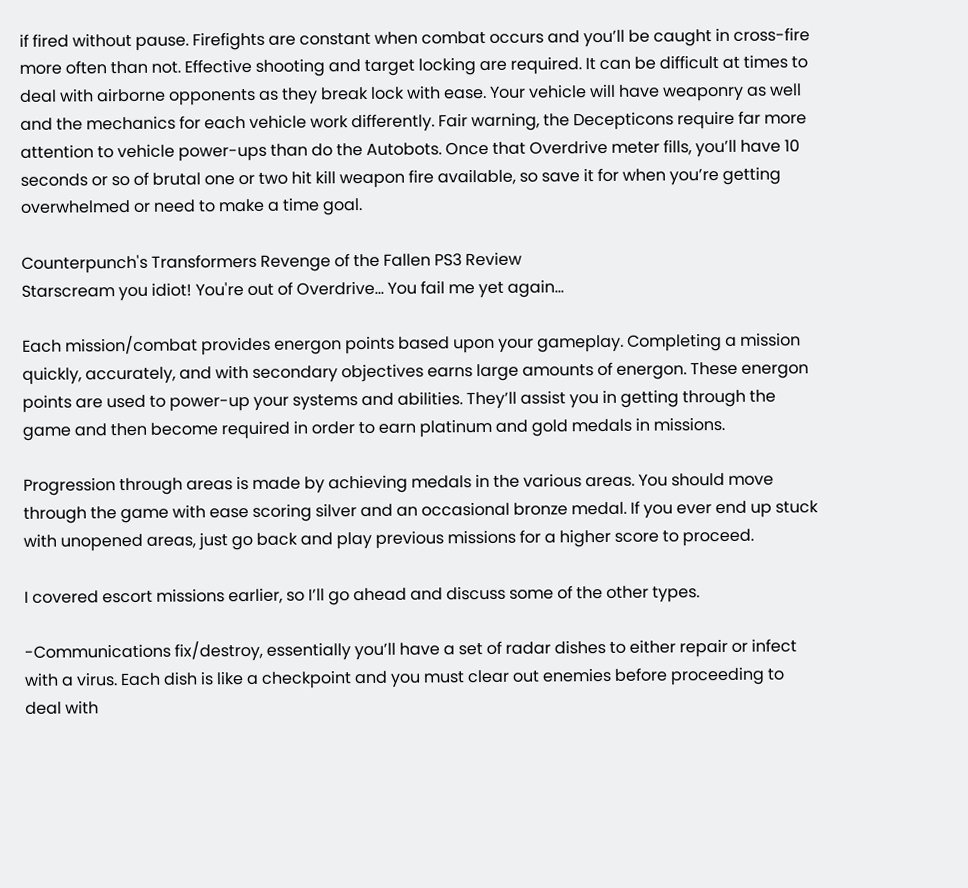if fired without pause. Firefights are constant when combat occurs and you’ll be caught in cross-fire more often than not. Effective shooting and target locking are required. It can be difficult at times to deal with airborne opponents as they break lock with ease. Your vehicle will have weaponry as well and the mechanics for each vehicle work differently. Fair warning, the Decepticons require far more attention to vehicle power-ups than do the Autobots. Once that Overdrive meter fills, you’ll have 10 seconds or so of brutal one or two hit kill weapon fire available, so save it for when you’re getting overwhelmed or need to make a time goal.

Counterpunch's Transformers Revenge of the Fallen PS3 Review
Starscream you idiot! You're out of Overdrive... You fail me yet again...

Each mission/combat provides energon points based upon your gameplay. Completing a mission quickly, accurately, and with secondary objectives earns large amounts of energon. These energon points are used to power-up your systems and abilities. They’ll assist you in getting through the game and then become required in order to earn platinum and gold medals in missions.

Progression through areas is made by achieving medals in the various areas. You should move through the game with ease scoring silver and an occasional bronze medal. If you ever end up stuck with unopened areas, just go back and play previous missions for a higher score to proceed.

I covered escort missions earlier, so I’ll go ahead and discuss some of the other types.

-Communications fix/destroy, essentially you’ll have a set of radar dishes to either repair or infect with a virus. Each dish is like a checkpoint and you must clear out enemies before proceeding to deal with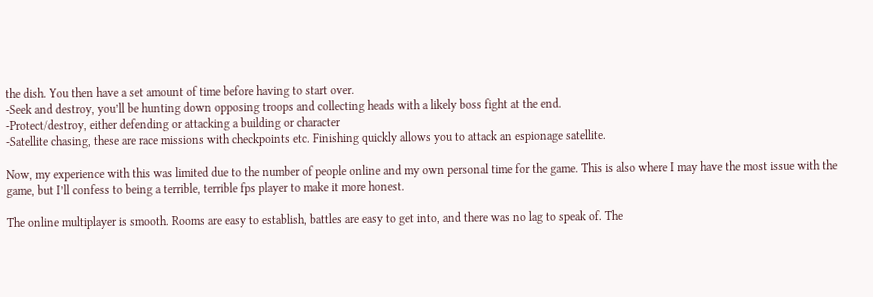the dish. You then have a set amount of time before having to start over.
-Seek and destroy, you’ll be hunting down opposing troops and collecting heads with a likely boss fight at the end.
-Protect/destroy, either defending or attacking a building or character
-Satellite chasing, these are race missions with checkpoints etc. Finishing quickly allows you to attack an espionage satellite.

Now, my experience with this was limited due to the number of people online and my own personal time for the game. This is also where I may have the most issue with the game, but I’ll confess to being a terrible, terrible fps player to make it more honest.

The online multiplayer is smooth. Rooms are easy to establish, battles are easy to get into, and there was no lag to speak of. The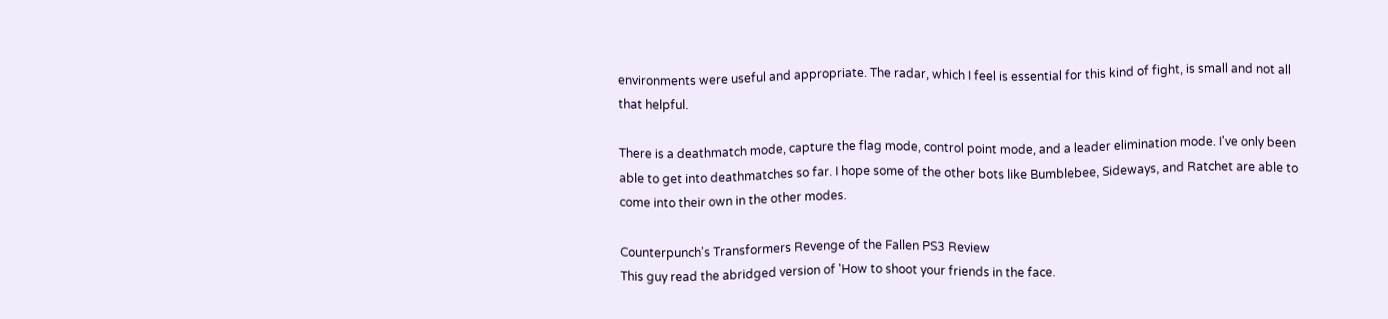environments were useful and appropriate. The radar, which I feel is essential for this kind of fight, is small and not all that helpful.

There is a deathmatch mode, capture the flag mode, control point mode, and a leader elimination mode. I've only been able to get into deathmatches so far. I hope some of the other bots like Bumblebee, Sideways, and Ratchet are able to come into their own in the other modes.

Counterpunch's Transformers Revenge of the Fallen PS3 Review
This guy read the abridged version of 'How to shoot your friends in the face.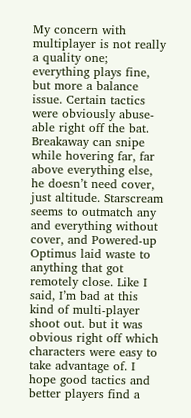My concern with multiplayer is not really a quality one; everything plays fine, but more a balance issue. Certain tactics were obviously abuse-able right off the bat. Breakaway can snipe while hovering far, far above everything else, he doesn’t need cover, just altitude. Starscream seems to outmatch any and everything without cover, and Powered-up Optimus laid waste to anything that got remotely close. Like I said, I’m bad at this kind of multi-player shoot out. but it was obvious right off which characters were easy to take advantage of. I hope good tactics and better players find a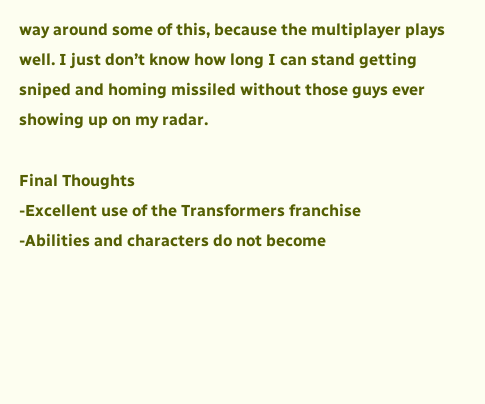way around some of this, because the multiplayer plays well. I just don’t know how long I can stand getting sniped and homing missiled without those guys ever showing up on my radar.

Final Thoughts
-Excellent use of the Transformers franchise
-Abilities and characters do not become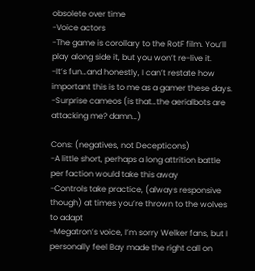obsolete over time
-Voice actors
-The game is corollary to the RotF film. You’ll play along side it, but you won’t re-live it.
-It’s fun…and honestly, I can’t restate how important this is to me as a gamer these days.
-Surprise cameos (is that…the aerialbots are attacking me? damn…)

Cons: (negatives, not Decepticons)
-A little short, perhaps a long attrition battle per faction would take this away
-Controls take practice, (always responsive though) at times you’re thrown to the wolves to adapt
-Megatron’s voice, I’m sorry Welker fans, but I personally feel Bay made the right call on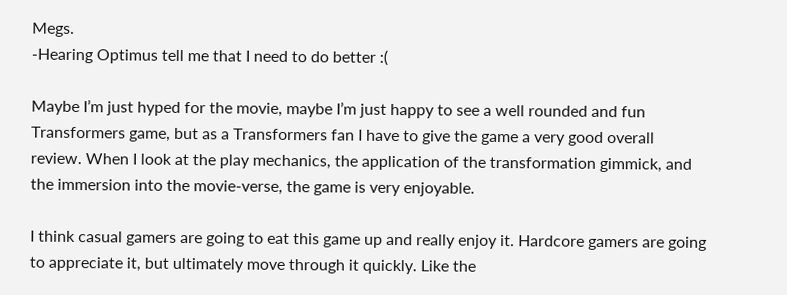Megs.
-Hearing Optimus tell me that I need to do better :(

Maybe I’m just hyped for the movie, maybe I’m just happy to see a well rounded and fun Transformers game, but as a Transformers fan I have to give the game a very good overall review. When I look at the play mechanics, the application of the transformation gimmick, and the immersion into the movie-verse, the game is very enjoyable.

I think casual gamers are going to eat this game up and really enjoy it. Hardcore gamers are going to appreciate it, but ultimately move through it quickly. Like the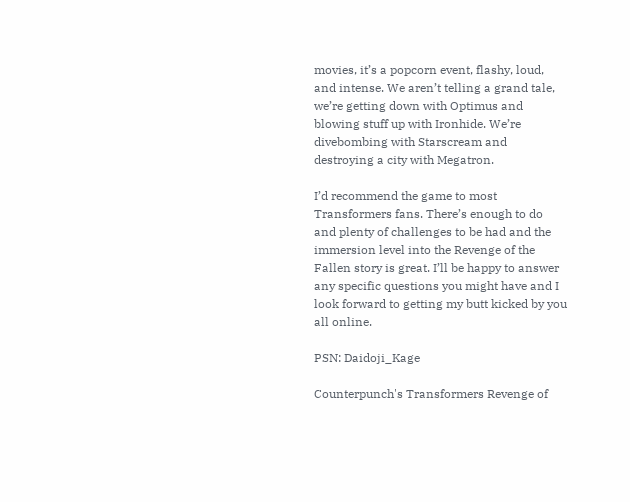movies, it’s a popcorn event, flashy, loud, and intense. We aren’t telling a grand tale, we’re getting down with Optimus and blowing stuff up with Ironhide. We’re divebombing with Starscream and destroying a city with Megatron.

I’d recommend the game to most Transformers fans. There’s enough to do and plenty of challenges to be had and the immersion level into the Revenge of the Fallen story is great. I’ll be happy to answer any specific questions you might have and I look forward to getting my butt kicked by you all online.

PSN: Daidoji_Kage

Counterpunch's Transformers Revenge of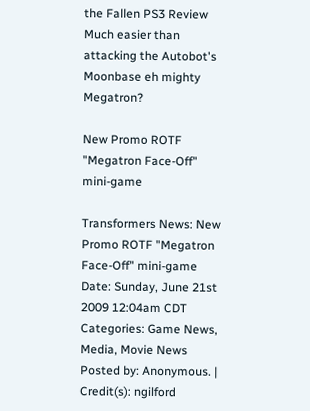the Fallen PS3 Review
Much easier than attacking the Autobot's Moonbase eh mighty Megatron?

New Promo ROTF "Megatron Face-Off" mini-game

Transformers News: New Promo ROTF "Megatron Face-Off" mini-game
Date: Sunday, June 21st 2009 12:04am CDT
Categories: Game News, Media, Movie News
Posted by: Anonymous. | Credit(s): ngilford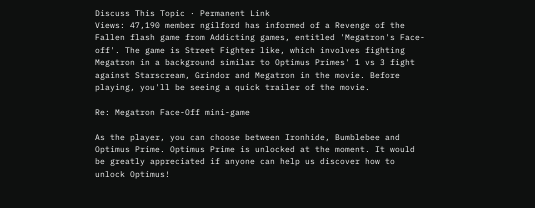Discuss This Topic · Permanent Link
Views: 47,190 member ngilford has informed of a Revenge of the Fallen flash game from Addicting games, entitled 'Megatron's Face-off'. The game is Street Fighter like, which involves fighting Megatron in a background similar to Optimus Primes' 1 vs 3 fight against Starscream, Grindor and Megatron in the movie. Before playing, you'll be seeing a quick trailer of the movie.

Re: Megatron Face-Off mini-game

As the player, you can choose between Ironhide, Bumblebee and Optimus Prime. Optimus Prime is unlocked at the moment. It would be greatly appreciated if anyone can help us discover how to unlock Optimus!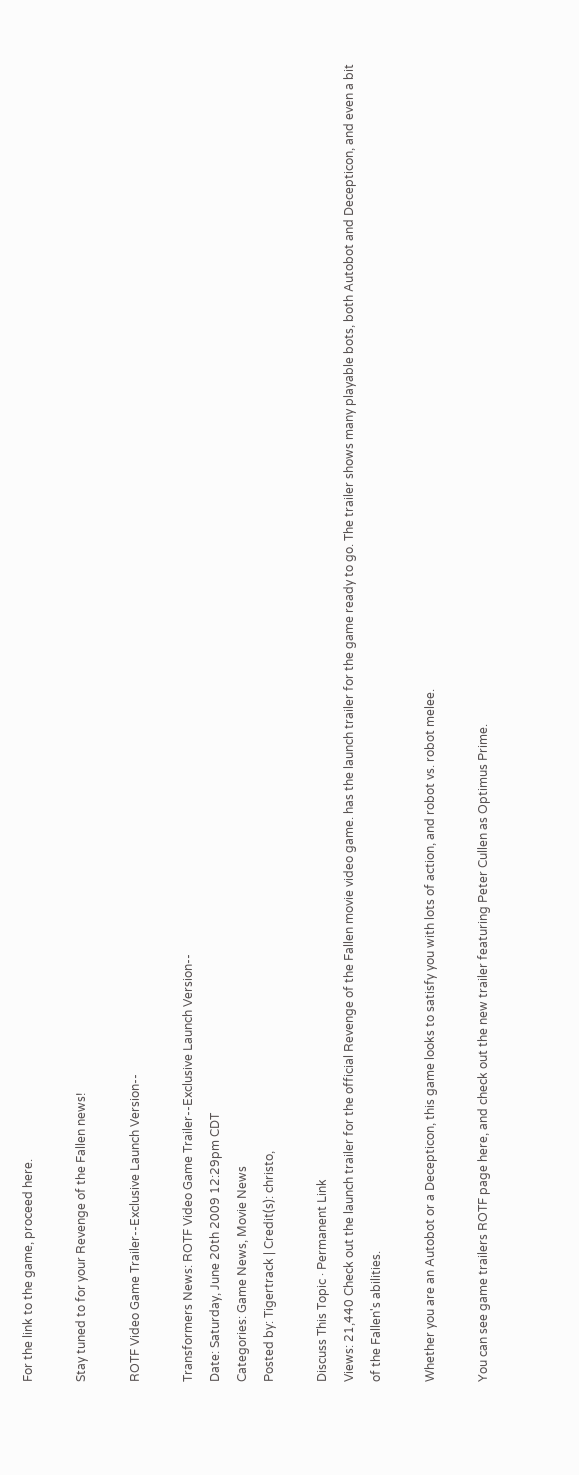For the link to the game, proceed here.

Stay tuned to for your Revenge of the Fallen news!

ROTF Video Game Trailer--Exclusive Launch Version--

Transformers News: ROTF Video Game Trailer--Exclusive Launch Version--
Date: Saturday, June 20th 2009 12:29pm CDT
Categories: Game News, Movie News
Posted by: Tigertrack | Credit(s): christo,

Discuss This Topic · Permanent Link
Views: 21,440 Check out the launch trailer for the official Revenge of the Fallen movie video game. has the launch trailer for the game ready to go. The trailer shows many playable bots, both Autobot and Decepticon, and even a bit of the Fallen's abilities.

Whether you are an Autobot or a Decepticon, this game looks to satisfy you with lots of action, and robot vs. robot melee.

You can see game trailers ROTF page here, and check out the new trailer featuring Peter Cullen as Optimus Prime.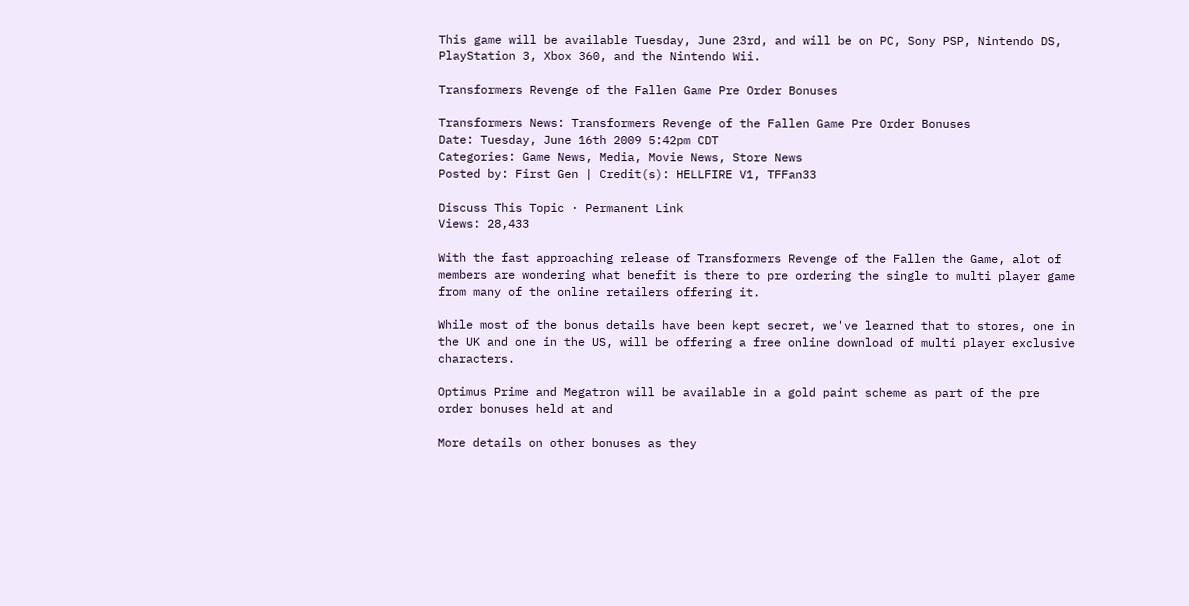This game will be available Tuesday, June 23rd, and will be on PC, Sony PSP, Nintendo DS, PlayStation 3, Xbox 360, and the Nintendo Wii.

Transformers Revenge of the Fallen Game Pre Order Bonuses

Transformers News: Transformers Revenge of the Fallen Game Pre Order Bonuses
Date: Tuesday, June 16th 2009 5:42pm CDT
Categories: Game News, Media, Movie News, Store News
Posted by: First Gen | Credit(s): HELLFIRE V1, TFFan33

Discuss This Topic · Permanent Link
Views: 28,433

With the fast approaching release of Transformers Revenge of the Fallen the Game, alot of members are wondering what benefit is there to pre ordering the single to multi player game from many of the online retailers offering it.

While most of the bonus details have been kept secret, we've learned that to stores, one in the UK and one in the US, will be offering a free online download of multi player exclusive characters.

Optimus Prime and Megatron will be available in a gold paint scheme as part of the pre order bonuses held at and

More details on other bonuses as they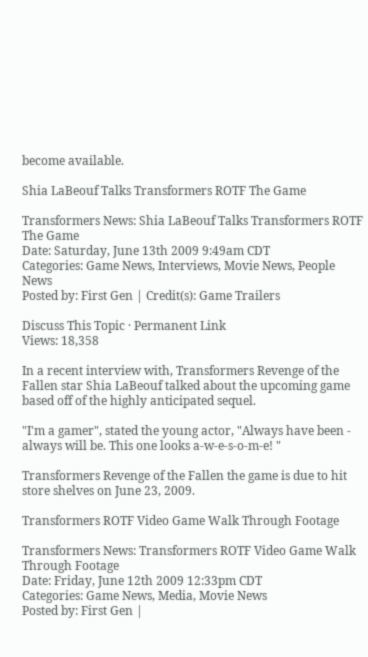become available.

Shia LaBeouf Talks Transformers ROTF The Game

Transformers News: Shia LaBeouf Talks Transformers ROTF The Game
Date: Saturday, June 13th 2009 9:49am CDT
Categories: Game News, Interviews, Movie News, People News
Posted by: First Gen | Credit(s): Game Trailers

Discuss This Topic · Permanent Link
Views: 18,358

In a recent interview with, Transformers Revenge of the Fallen star Shia LaBeouf talked about the upcoming game based off of the highly anticipated sequel.

"I'm a gamer", stated the young actor, "Always have been - always will be. This one looks a-w-e-s-o-m-e! "

Transformers Revenge of the Fallen the game is due to hit store shelves on June 23, 2009.

Transformers ROTF Video Game Walk Through Footage

Transformers News: Transformers ROTF Video Game Walk Through Footage
Date: Friday, June 12th 2009 12:33pm CDT
Categories: Game News, Media, Movie News
Posted by: First Gen |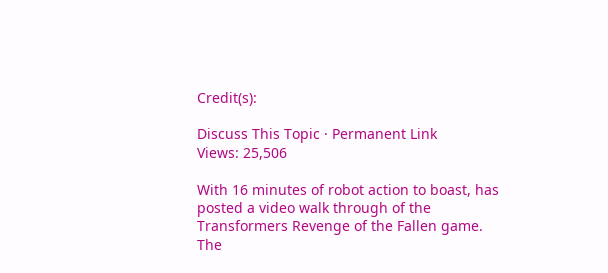Credit(s):

Discuss This Topic · Permanent Link
Views: 25,506

With 16 minutes of robot action to boast, has posted a video walk through of the Transformers Revenge of the Fallen game. The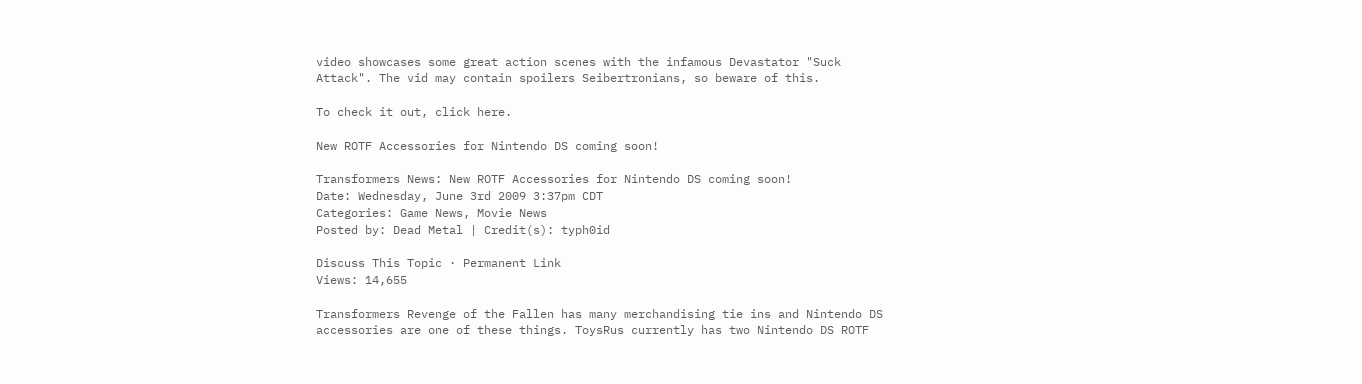video showcases some great action scenes with the infamous Devastator "Suck Attack". The vid may contain spoilers Seibertronians, so beware of this.

To check it out, click here.

New ROTF Accessories for Nintendo DS coming soon!

Transformers News: New ROTF Accessories for Nintendo DS coming soon!
Date: Wednesday, June 3rd 2009 3:37pm CDT
Categories: Game News, Movie News
Posted by: Dead Metal | Credit(s): typh0id

Discuss This Topic · Permanent Link
Views: 14,655

Transformers Revenge of the Fallen has many merchandising tie ins and Nintendo DS accessories are one of these things. ToysRus currently has two Nintendo DS ROTF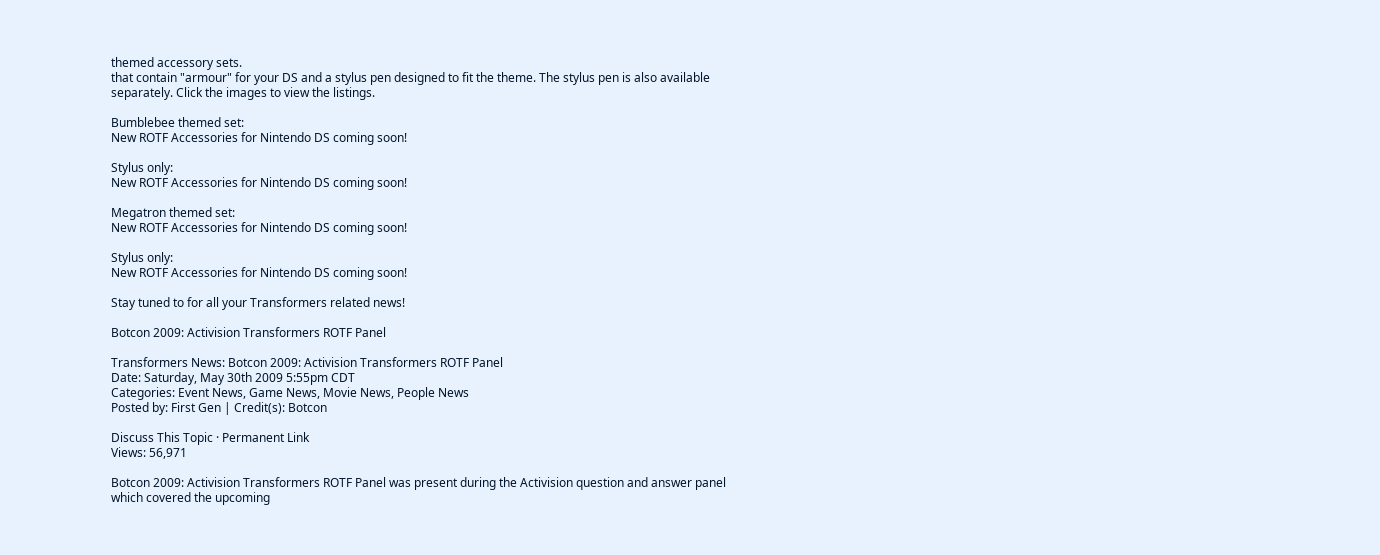themed accessory sets.
that contain "armour" for your DS and a stylus pen designed to fit the theme. The stylus pen is also available separately. Click the images to view the listings.

Bumblebee themed set:
New ROTF Accessories for Nintendo DS coming soon!

Stylus only:
New ROTF Accessories for Nintendo DS coming soon!

Megatron themed set:
New ROTF Accessories for Nintendo DS coming soon!

Stylus only:
New ROTF Accessories for Nintendo DS coming soon!

Stay tuned to for all your Transformers related news!

Botcon 2009: Activision Transformers ROTF Panel

Transformers News: Botcon 2009: Activision Transformers ROTF Panel
Date: Saturday, May 30th 2009 5:55pm CDT
Categories: Event News, Game News, Movie News, People News
Posted by: First Gen | Credit(s): Botcon

Discuss This Topic · Permanent Link
Views: 56,971

Botcon 2009: Activision Transformers ROTF Panel was present during the Activision question and answer panel which covered the upcoming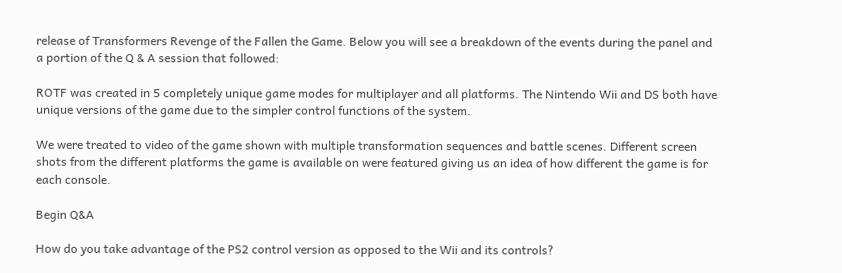release of Transformers Revenge of the Fallen the Game. Below you will see a breakdown of the events during the panel and a portion of the Q & A session that followed:

ROTF was created in 5 completely unique game modes for multiplayer and all platforms. The Nintendo Wii and DS both have unique versions of the game due to the simpler control functions of the system.

We were treated to video of the game shown with multiple transformation sequences and battle scenes. Different screen shots from the different platforms the game is available on were featured giving us an idea of how different the game is for each console.

Begin Q&A

How do you take advantage of the PS2 control version as opposed to the Wii and its controls?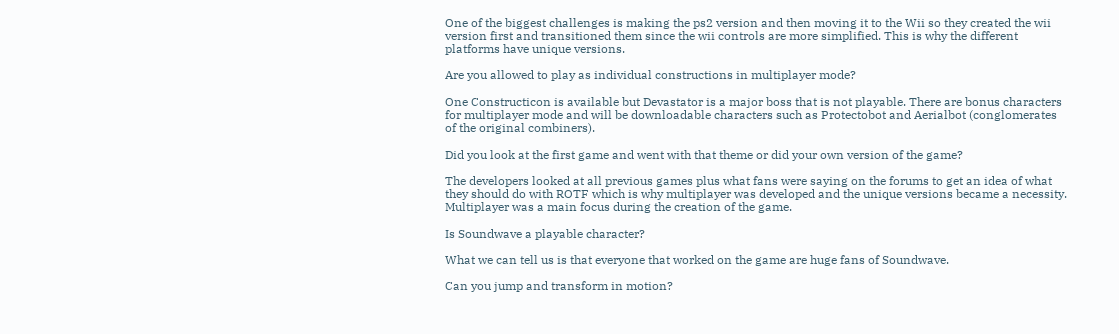One of the biggest challenges is making the ps2 version and then moving it to the Wii so they created the wii version first and transitioned them since the wii controls are more simplified. This is why the different platforms have unique versions.

Are you allowed to play as individual constructions in multiplayer mode?

One Constructicon is available but Devastator is a major boss that is not playable. There are bonus characters for multiplayer mode and will be downloadable characters such as Protectobot and Aerialbot (conglomerates of the original combiners).

Did you look at the first game and went with that theme or did your own version of the game?

The developers looked at all previous games plus what fans were saying on the forums to get an idea of what they should do with ROTF which is why multiplayer was developed and the unique versions became a necessity. Multiplayer was a main focus during the creation of the game.

Is Soundwave a playable character?

What we can tell us is that everyone that worked on the game are huge fans of Soundwave.

Can you jump and transform in motion?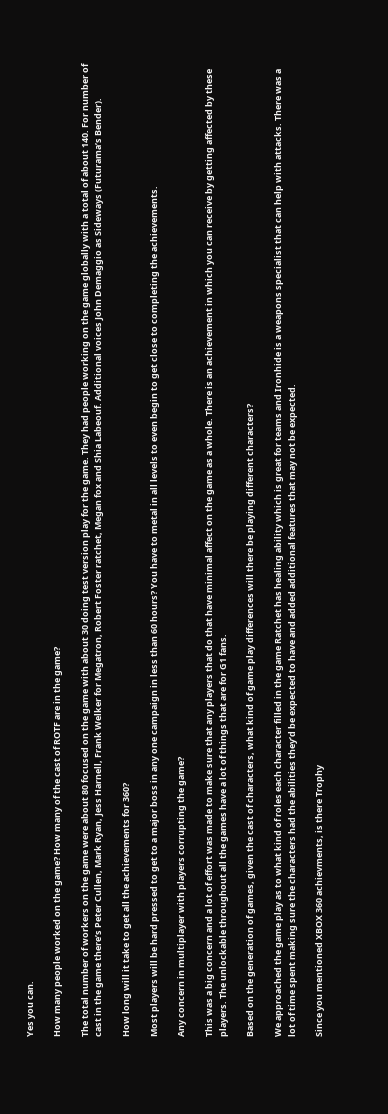Yes you can.

How many people worked on the game? How many of the cast of ROTF are in the game?

The total number of workers on the game were about 80 focused on the game with about 30 doing test version play for the game. They had people working on the game globally with a total of about 140. For number of cast in the game there’s Peter Cullen, Mark Ryan, Jess Harnell, Frank Welker for Megatron, Robert Foster ratchet, Megan fox and Shia Labeouf. Additional voices John Demaggio as Sideways (Futurama’s Bender).

How long will it take to get all the achievements for 360?

Most players will be hard pressed to get to a major boss in any one campaign in less than 60 hours? You have to metal in all levels to even begin to get close to completing the achievements.

Any concern in multiplayer with players corrupting the game?

This was a big concern and a lot of effort was made to make sure that any players that do that have minimal affect on the game as a whole. There is an achievement in which you can receive by getting affected by these players. The unlockable throughout all the games have a lot of things that are for G1 fans.

Based on the generation of games, given the cast of characters, what kind of game play differences will there be playing different characters?

We approached the game play as to what kind of roles each character filled in the game Ratchet has healing ability which is great for teams and Ironhide is a weapons specialist that can help with attacks. There was a lot of time spent making sure the characters had the abilities they’d be expected to have and added additional features that may not be expected.

Since you mentioned XBOX 360 achievments, is there Trophy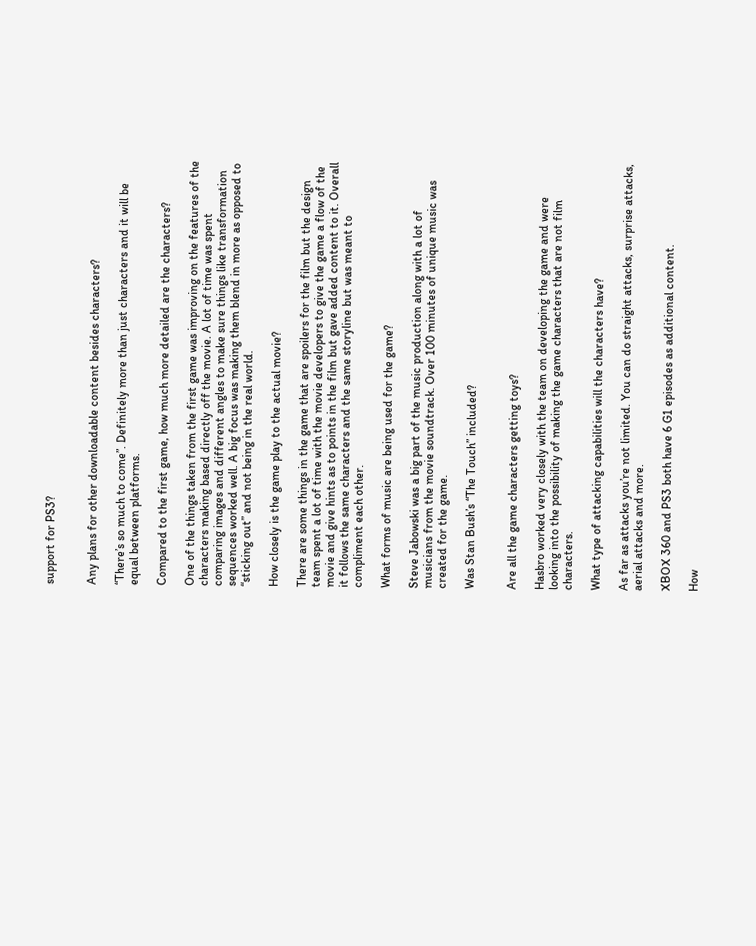support for PS3?


Any plans for other downloadable content besides characters?

“There’s so much to come”. Definitely more than just characters and it will be equal between platforms.

Compared to the first game, how much more detailed are the characters?

One of the things taken from the first game was improving on the features of the characters making based directly off the movie. A lot of time was spent comparing images and different angles to make sure things like transformation sequences worked well. A big focus was making them blend in more as opposed to “sticking out” and not being in the real world.

How closely is the game play to the actual movie?

There are some things in the game that are spoilers for the film but the design team spent a lot of time with the movie developers to give the game a flow of the movie and give hints as to points in the film but gave added content to it. Overall it follows the same characters and the same storyline but was meant to compliment each other.

What forms of music are being used for the game?

Steve Jabowski was a big part of the music production along with a lot of musicians from the movie soundtrack. Over 100 minutes of unique music was created for the game.

Was Stan Bush’s “The Touch” included?


Are all the game characters getting toys?

Hasbro worked very closely with the team on developing the game and were looking into the possibility of making the game characters that are not film characters.

What type of attacking capabilities will the characters have?

As far as attacks you’re not limited. You can do straight attacks, surprise attacks, aerial attacks and more.

XBOX 360 and PS3 both have 6 G1 episodes as additional content.

How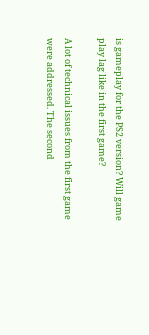is gameplay for the PS2 version? Will game play lag like in the first game?

A lot of technical issues from the first game were addressed. The second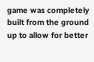game was completely built from the ground up to allow for better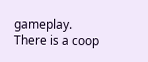gameplay. There is a coop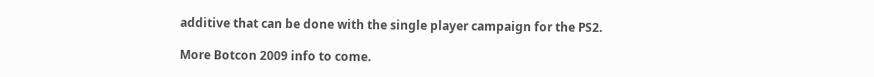additive that can be done with the single player campaign for the PS2.

More Botcon 2009 info to come.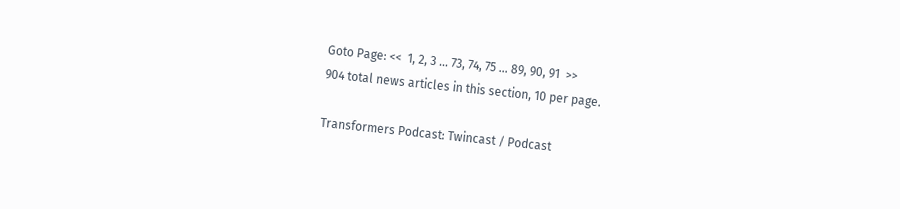Goto Page: <<  1, 2, 3 ... 73, 74, 75 ... 89, 90, 91  >>
904 total news articles in this section, 10 per page.

Transformers Podcast: Twincast / Podcast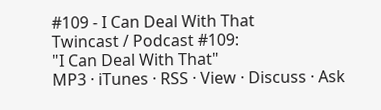#109 - I Can Deal With That
Twincast / Podcast #109:
"I Can Deal With That"
MP3 · iTunes · RSS · View · Discuss · Ask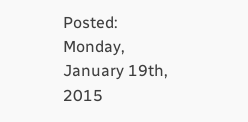Posted: Monday, January 19th, 2015